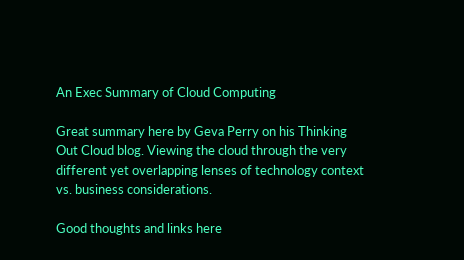An Exec Summary of Cloud Computing

Great summary here by Geva Perry on his Thinking Out Cloud blog. Viewing the cloud through the very different yet overlapping lenses of technology context vs. business considerations.

Good thoughts and links here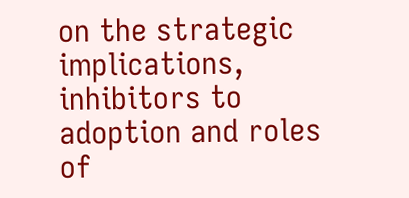on the strategic implications, inhibitors to adoption and roles of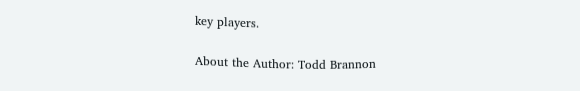key players.

About the Author: Todd Brannon